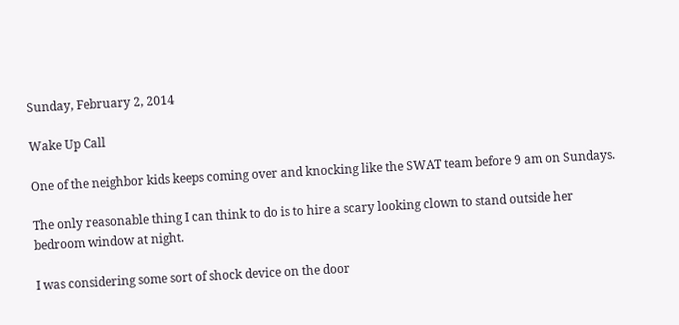Sunday, February 2, 2014

Wake Up Call

One of the neighbor kids keeps coming over and knocking like the SWAT team before 9 am on Sundays.

The only reasonable thing I can think to do is to hire a scary looking clown to stand outside her bedroom window at night.

I was considering some sort of shock device on the door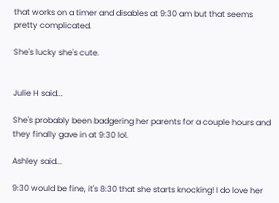that works on a timer and disables at 9:30 am but that seems pretty complicated.

She's lucky she's cute.


Julie H said...

She's probably been badgering her parents for a couple hours and they finally gave in at 9:30 lol.

Ashley said...

9:30 would be fine, it's 8:30 that she starts knocking! I do love her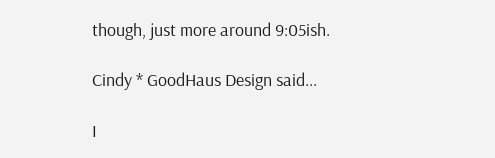though, just more around 9:05ish.

Cindy * GoodHaus Design said...

I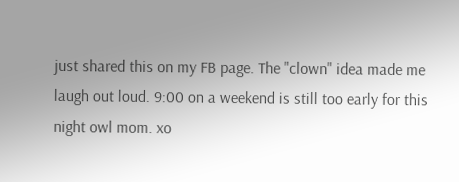just shared this on my FB page. The "clown" idea made me laugh out loud. 9:00 on a weekend is still too early for this night owl mom. xo